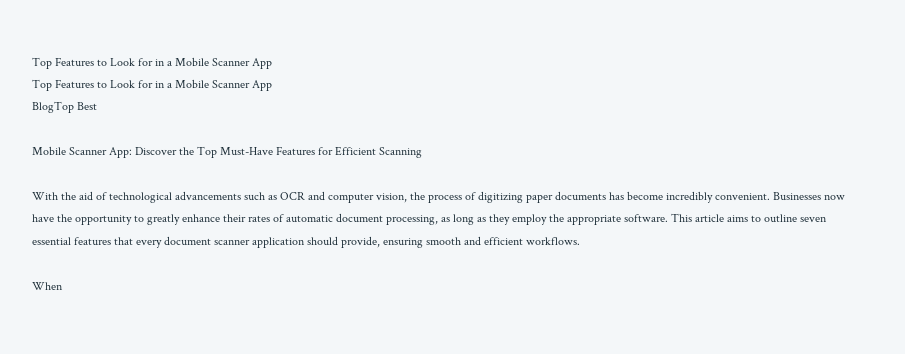Top Features to Look for in a Mobile Scanner App
Top Features to Look for in a Mobile Scanner App
BlogTop Best

Mobile Scanner App: Discover the Top Must-Have Features for Efficient Scanning

With the aid of technological advancements such as OCR and computer vision, the process of digitizing paper documents has become incredibly convenient. Businesses now have the opportunity to greatly enhance their rates of automatic document processing, as long as they employ the appropriate software. This article aims to outline seven essential features that every document scanner application should provide, ensuring smooth and efficient workflows.

When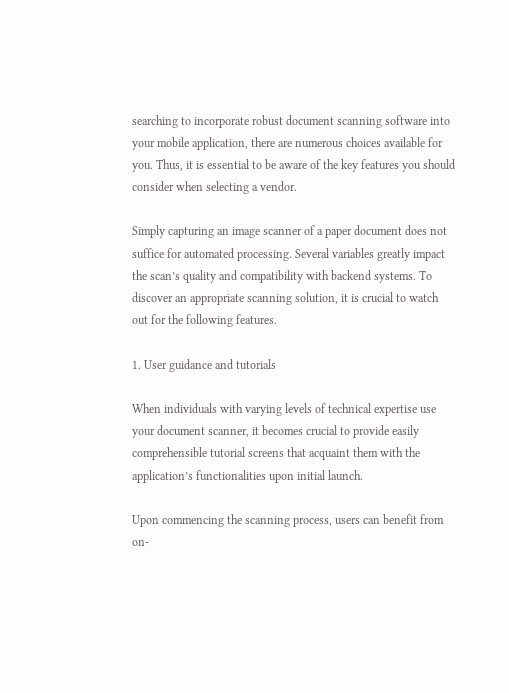searching to incorporate robust document scanning software into your mobile application, there are numerous choices available for you. Thus, it is essential to be aware of the key features you should consider when selecting a vendor.

Simply capturing an image scanner of a paper document does not suffice for automated processing. Several variables greatly impact the scan’s quality and compatibility with backend systems. To discover an appropriate scanning solution, it is crucial to watch out for the following features.

1. User guidance and tutorials

When individuals with varying levels of technical expertise use your document scanner, it becomes crucial to provide easily comprehensible tutorial screens that acquaint them with the application’s functionalities upon initial launch.

Upon commencing the scanning process, users can benefit from on-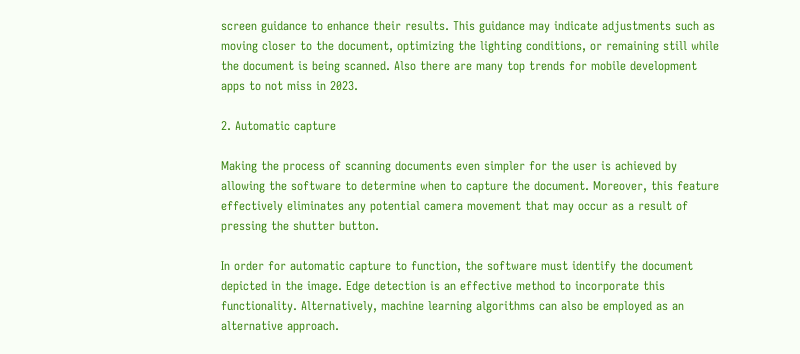screen guidance to enhance their results. This guidance may indicate adjustments such as moving closer to the document, optimizing the lighting conditions, or remaining still while the document is being scanned. Also there are many top trends for mobile development apps to not miss in 2023.

2. Automatic capture

Making the process of scanning documents even simpler for the user is achieved by allowing the software to determine when to capture the document. Moreover, this feature effectively eliminates any potential camera movement that may occur as a result of pressing the shutter button.

In order for automatic capture to function, the software must identify the document depicted in the image. Edge detection is an effective method to incorporate this functionality. Alternatively, machine learning algorithms can also be employed as an alternative approach.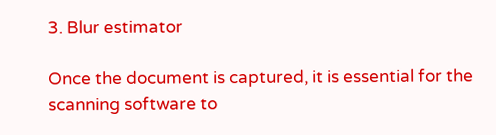3. Blur estimator

Once the document is captured, it is essential for the scanning software to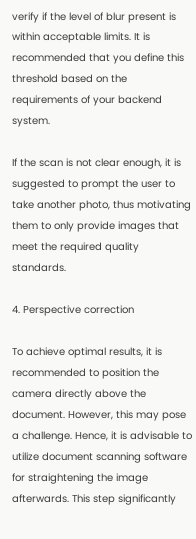verify if the level of blur present is within acceptable limits. It is recommended that you define this threshold based on the requirements of your backend system.

If the scan is not clear enough, it is suggested to prompt the user to take another photo, thus motivating them to only provide images that meet the required quality standards.

4. Perspective correction

To achieve optimal results, it is recommended to position the camera directly above the document. However, this may pose a challenge. Hence, it is advisable to utilize document scanning software for straightening the image afterwards. This step significantly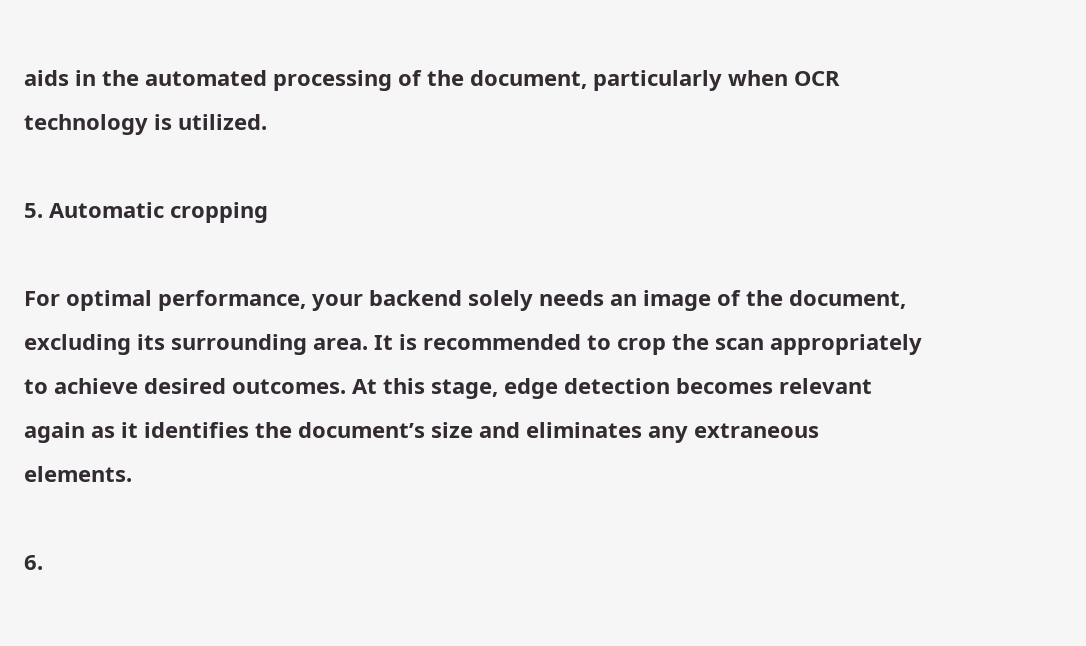aids in the automated processing of the document, particularly when OCR technology is utilized.

5. Automatic cropping

For optimal performance, your backend solely needs an image of the document, excluding its surrounding area. It is recommended to crop the scan appropriately to achieve desired outcomes. At this stage, edge detection becomes relevant again as it identifies the document’s size and eliminates any extraneous elements.

6.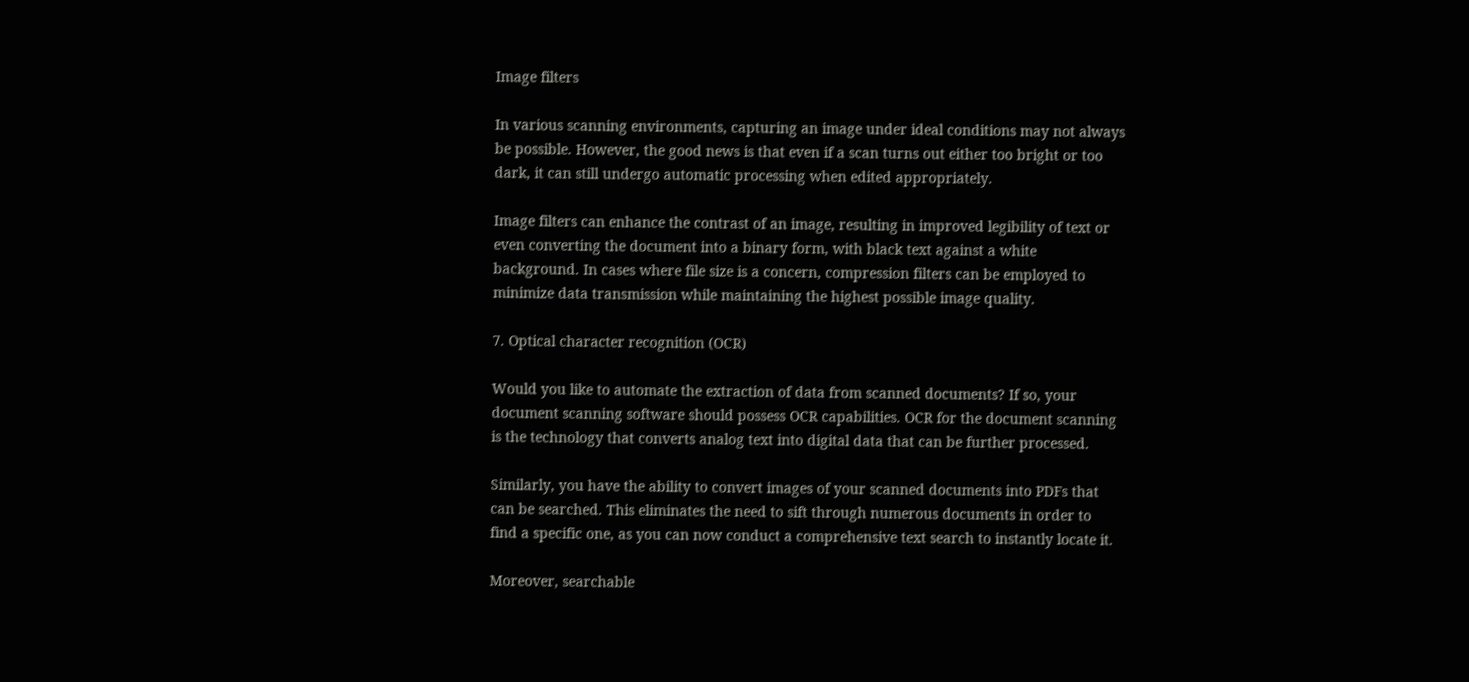Image filters

In various scanning environments, capturing an image under ideal conditions may not always be possible. However, the good news is that even if a scan turns out either too bright or too dark, it can still undergo automatic processing when edited appropriately.

Image filters can enhance the contrast of an image, resulting in improved legibility of text or even converting the document into a binary form, with black text against a white background. In cases where file size is a concern, compression filters can be employed to minimize data transmission while maintaining the highest possible image quality.

7. Optical character recognition (OCR)

Would you like to automate the extraction of data from scanned documents? If so, your document scanning software should possess OCR capabilities. OCR for the document scanning is the technology that converts analog text into digital data that can be further processed.

Similarly, you have the ability to convert images of your scanned documents into PDFs that can be searched. This eliminates the need to sift through numerous documents in order to find a specific one, as you can now conduct a comprehensive text search to instantly locate it.

Moreover, searchable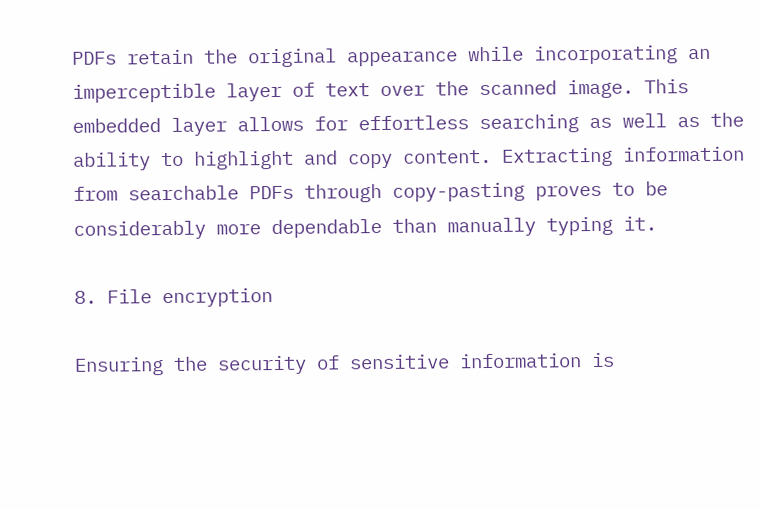PDFs retain the original appearance while incorporating an imperceptible layer of text over the scanned image. This embedded layer allows for effortless searching as well as the ability to highlight and copy content. Extracting information from searchable PDFs through copy-pasting proves to be considerably more dependable than manually typing it.

8. File encryption

Ensuring the security of sensitive information is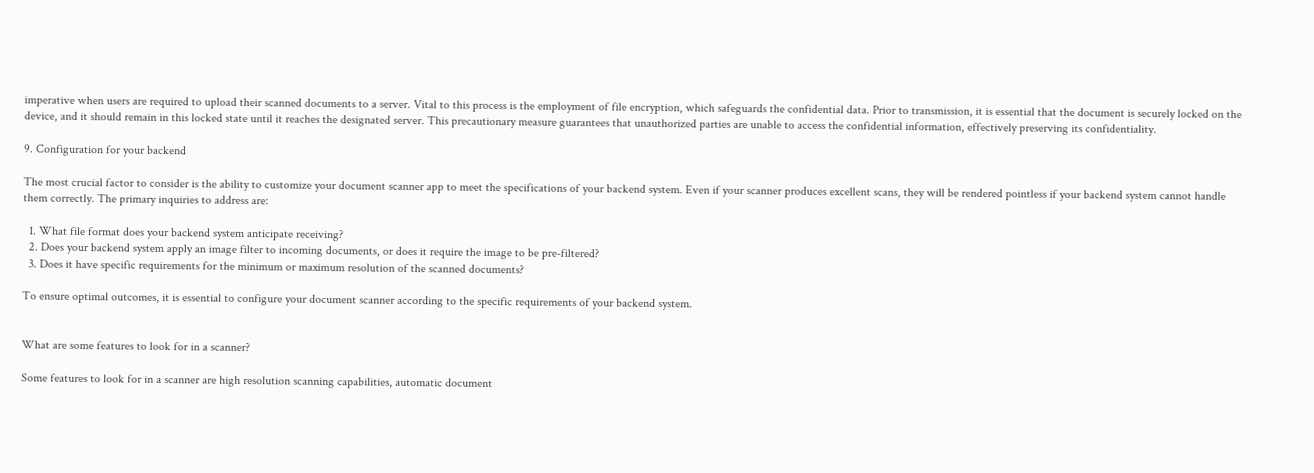imperative when users are required to upload their scanned documents to a server. Vital to this process is the employment of file encryption, which safeguards the confidential data. Prior to transmission, it is essential that the document is securely locked on the device, and it should remain in this locked state until it reaches the designated server. This precautionary measure guarantees that unauthorized parties are unable to access the confidential information, effectively preserving its confidentiality.

9. Configuration for your backend

The most crucial factor to consider is the ability to customize your document scanner app to meet the specifications of your backend system. Even if your scanner produces excellent scans, they will be rendered pointless if your backend system cannot handle them correctly. The primary inquiries to address are:

  1. What file format does your backend system anticipate receiving?
  2. Does your backend system apply an image filter to incoming documents, or does it require the image to be pre-filtered?
  3. Does it have specific requirements for the minimum or maximum resolution of the scanned documents?

To ensure optimal outcomes, it is essential to configure your document scanner according to the specific requirements of your backend system.


What are some features to look for in a scanner?

Some features to look for in a scanner are high resolution scanning capabilities, automatic document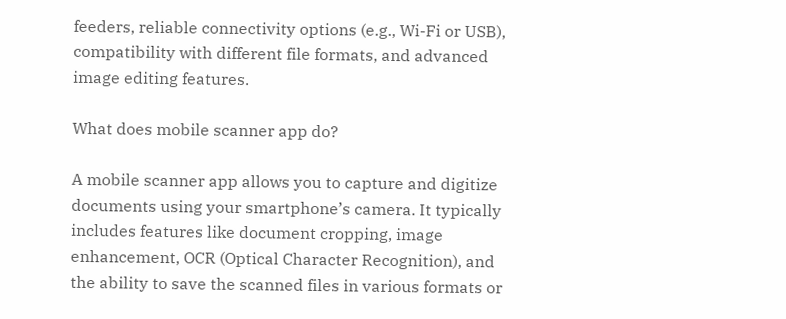feeders, reliable connectivity options (e.g., Wi-Fi or USB), compatibility with different file formats, and advanced image editing features.

What does mobile scanner app do?

A mobile scanner app allows you to capture and digitize documents using your smartphone’s camera. It typically includes features like document cropping, image enhancement, OCR (Optical Character Recognition), and the ability to save the scanned files in various formats or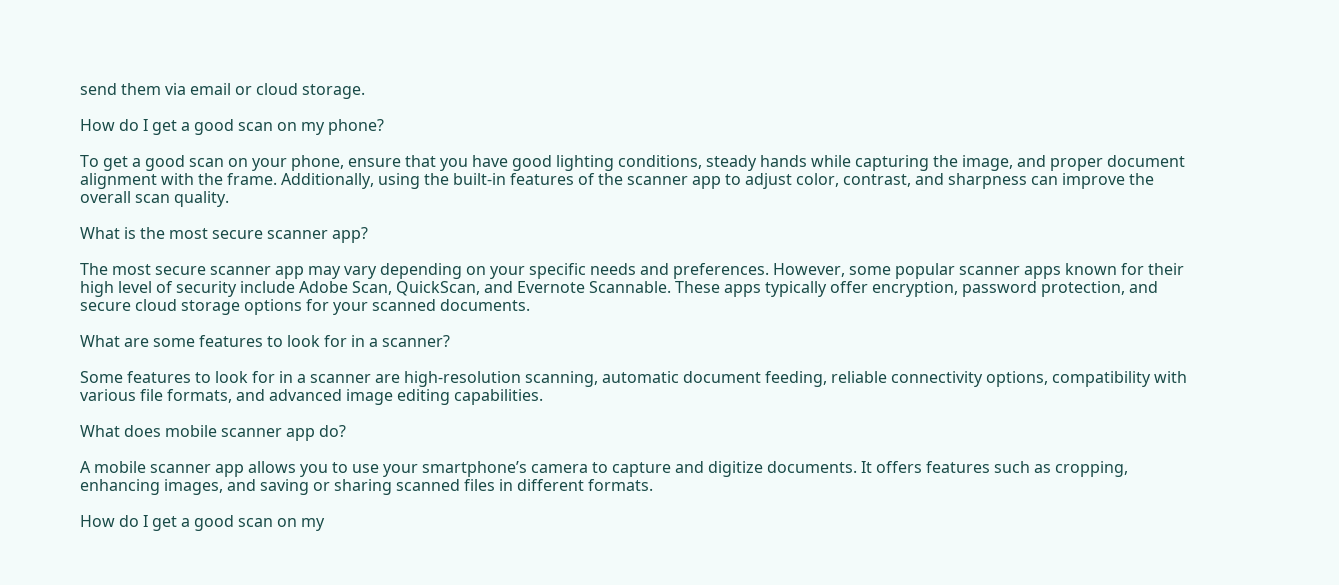send them via email or cloud storage.

How do I get a good scan on my phone?

To get a good scan on your phone, ensure that you have good lighting conditions, steady hands while capturing the image, and proper document alignment with the frame. Additionally, using the built-in features of the scanner app to adjust color, contrast, and sharpness can improve the overall scan quality.

What is the most secure scanner app?

The most secure scanner app may vary depending on your specific needs and preferences. However, some popular scanner apps known for their high level of security include Adobe Scan, QuickScan, and Evernote Scannable. These apps typically offer encryption, password protection, and secure cloud storage options for your scanned documents.

What are some features to look for in a scanner?

Some features to look for in a scanner are high-resolution scanning, automatic document feeding, reliable connectivity options, compatibility with various file formats, and advanced image editing capabilities.

What does mobile scanner app do?

A mobile scanner app allows you to use your smartphone’s camera to capture and digitize documents. It offers features such as cropping, enhancing images, and saving or sharing scanned files in different formats.

How do I get a good scan on my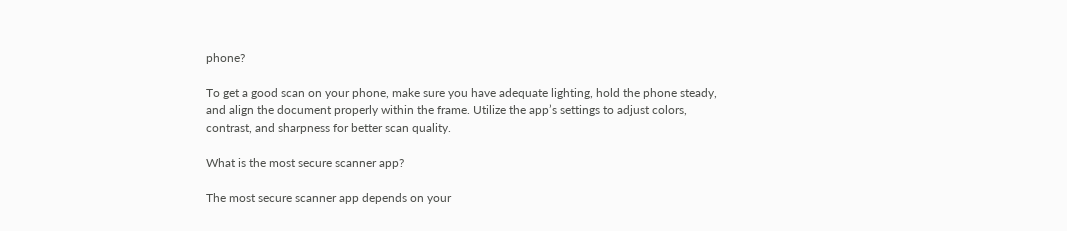phone?

To get a good scan on your phone, make sure you have adequate lighting, hold the phone steady, and align the document properly within the frame. Utilize the app’s settings to adjust colors, contrast, and sharpness for better scan quality.

What is the most secure scanner app?

The most secure scanner app depends on your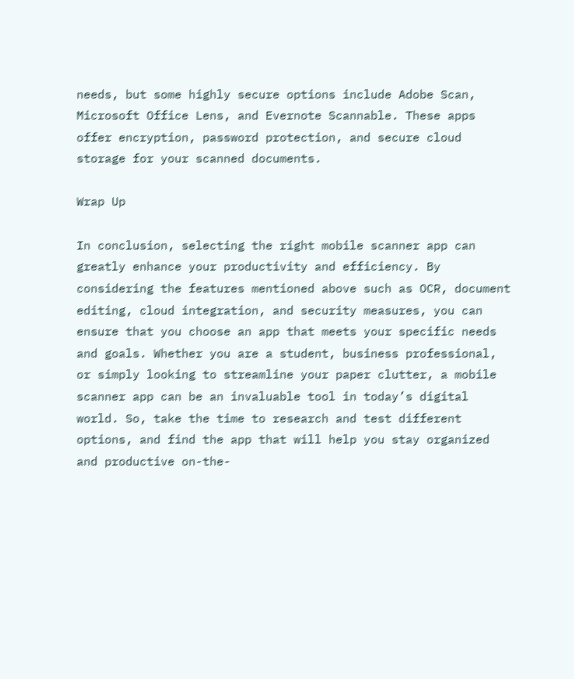needs, but some highly secure options include Adobe Scan, Microsoft Office Lens, and Evernote Scannable. These apps offer encryption, password protection, and secure cloud storage for your scanned documents.

Wrap Up

In conclusion, selecting the right mobile scanner app can greatly enhance your productivity and efficiency. By considering the features mentioned above such as OCR, document editing, cloud integration, and security measures, you can ensure that you choose an app that meets your specific needs and goals. Whether you are a student, business professional, or simply looking to streamline your paper clutter, a mobile scanner app can be an invaluable tool in today’s digital world. So, take the time to research and test different options, and find the app that will help you stay organized and productive on-the-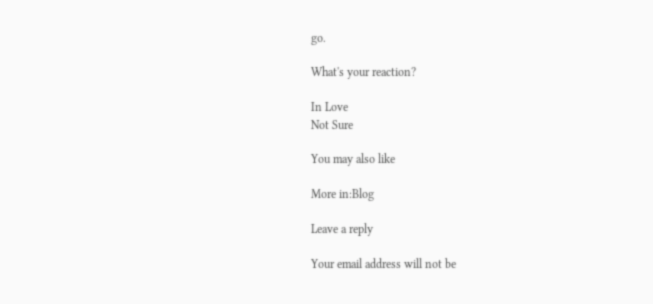go.

What's your reaction?

In Love
Not Sure

You may also like

More in:Blog

Leave a reply

Your email address will not be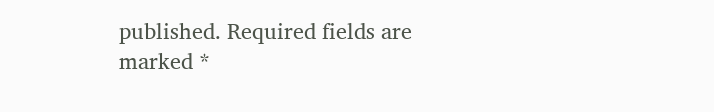published. Required fields are marked *